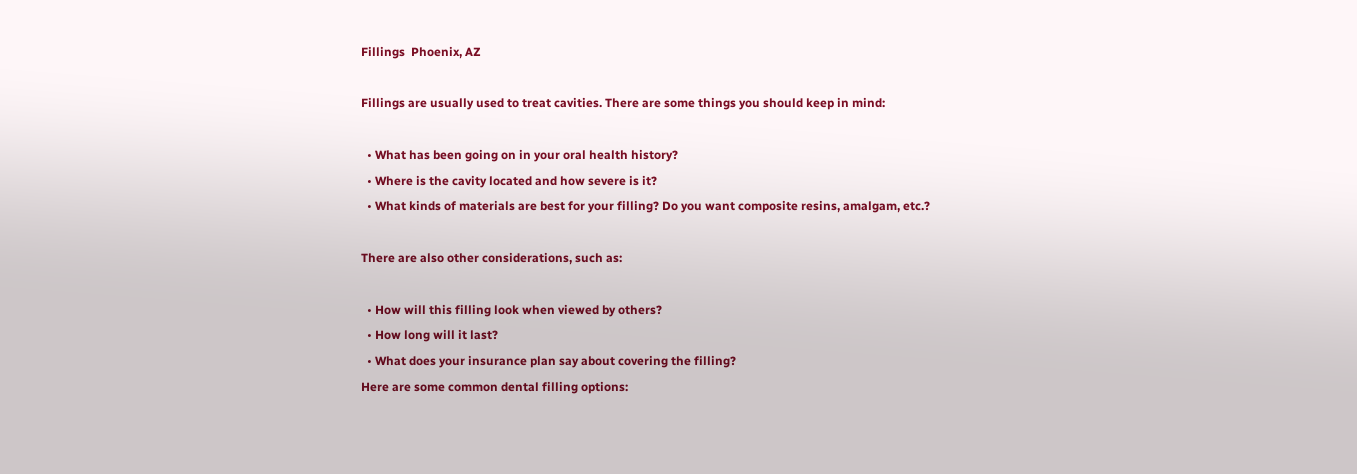Fillings  Phoenix, AZ

Fillings are usually used to treat cavities. There are some things you should keep in mind:

  • What has been going on in your oral health history?
  • Where is the cavity located and how severe is it?
  • What kinds of materials are best for your filling? Do you want composite resins, amalgam, etc.?

There are also other considerations, such as:

  • How will this filling look when viewed by others?
  • How long will it last?
  • What does your insurance plan say about covering the filling?
Here are some common dental filling options: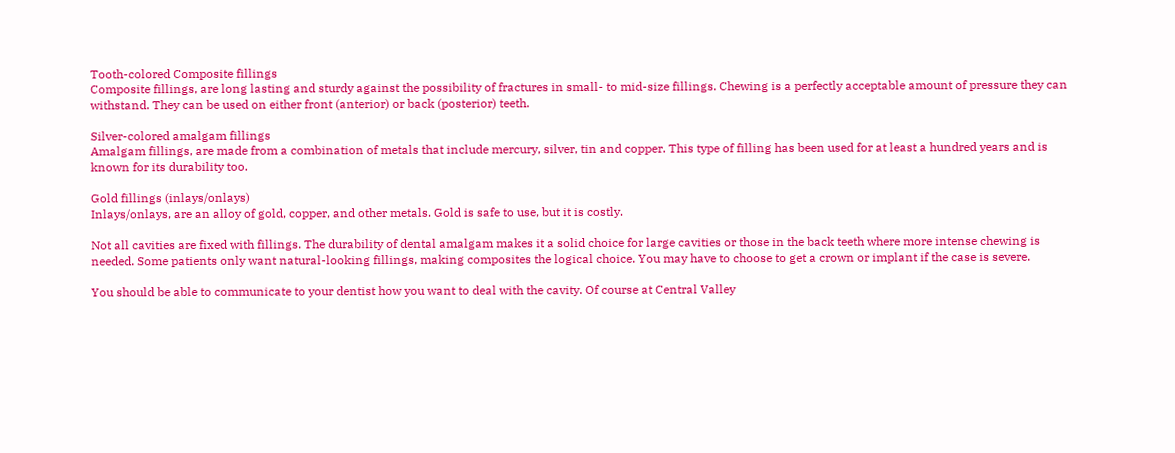Tooth-colored Composite fillings
Composite fillings, are long lasting and sturdy against the possibility of fractures in small- to mid-size fillings. Chewing is a perfectly acceptable amount of pressure they can withstand. They can be used on either front (anterior) or back (posterior) teeth.

Silver-colored amalgam fillings
Amalgam fillings, are made from a combination of metals that include mercury, silver, tin and copper. This type of filling has been used for at least a hundred years and is known for its durability too.

Gold fillings (inlays/onlays)
Inlays/onlays, are an alloy of gold, copper, and other metals. Gold is safe to use, but it is costly.

Not all cavities are fixed with fillings. The durability of dental amalgam makes it a solid choice for large cavities or those in the back teeth where more intense chewing is needed. Some patients only want natural-looking fillings, making composites the logical choice. You may have to choose to get a crown or implant if the case is severe.

You should be able to communicate to your dentist how you want to deal with the cavity. Of course at Central Valley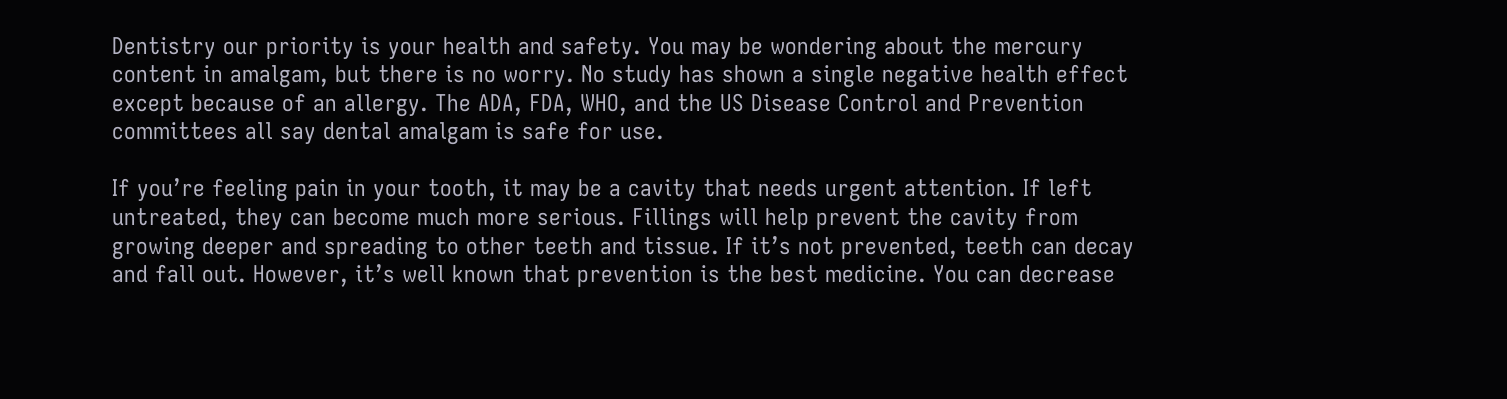Dentistry our priority is your health and safety. You may be wondering about the mercury content in amalgam, but there is no worry. No study has shown a single negative health effect except because of an allergy. The ADA, FDA, WHO, and the US Disease Control and Prevention committees all say dental amalgam is safe for use.

If you’re feeling pain in your tooth, it may be a cavity that needs urgent attention. If left untreated, they can become much more serious. Fillings will help prevent the cavity from growing deeper and spreading to other teeth and tissue. If it’s not prevented, teeth can decay and fall out. However, it’s well known that prevention is the best medicine. You can decrease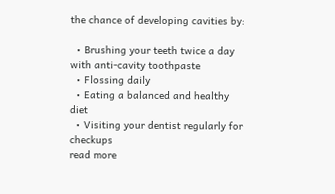the chance of developing cavities by:

  • Brushing your teeth twice a day with anti-cavity toothpaste
  • Flossing daily
  • Eating a balanced and healthy diet
  • Visiting your dentist regularly for checkups
read more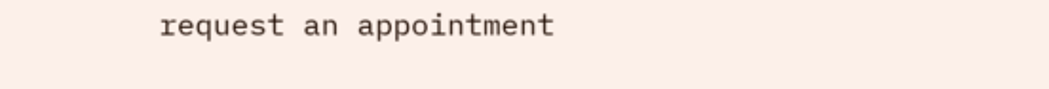request an appointment